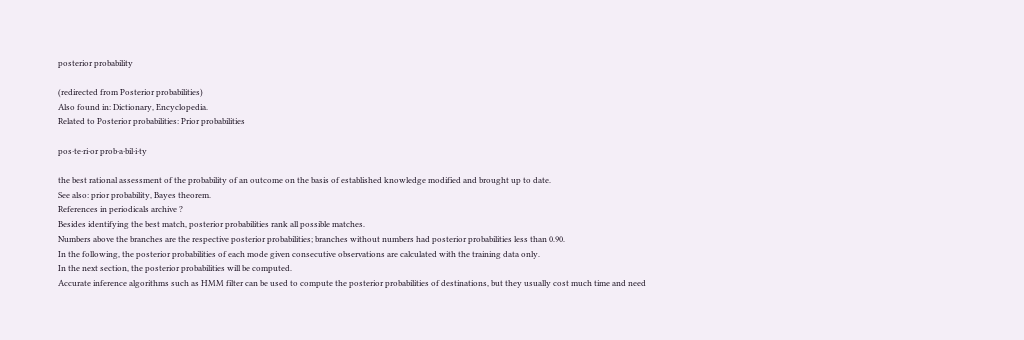posterior probability

(redirected from Posterior probabilities)
Also found in: Dictionary, Encyclopedia.
Related to Posterior probabilities: Prior probabilities

pos·te·ri·or prob·a·bil·i·ty

the best rational assessment of the probability of an outcome on the basis of established knowledge modified and brought up to date.
See also: prior probability, Bayes theorem.
References in periodicals archive ?
Besides identifying the best match, posterior probabilities rank all possible matches.
Numbers above the branches are the respective posterior probabilities; branches without numbers had posterior probabilities less than 0.90.
In the following, the posterior probabilities of each mode given consecutive observations are calculated with the training data only.
In the next section, the posterior probabilities will be computed.
Accurate inference algorithms such as HMM filter can be used to compute the posterior probabilities of destinations, but they usually cost much time and need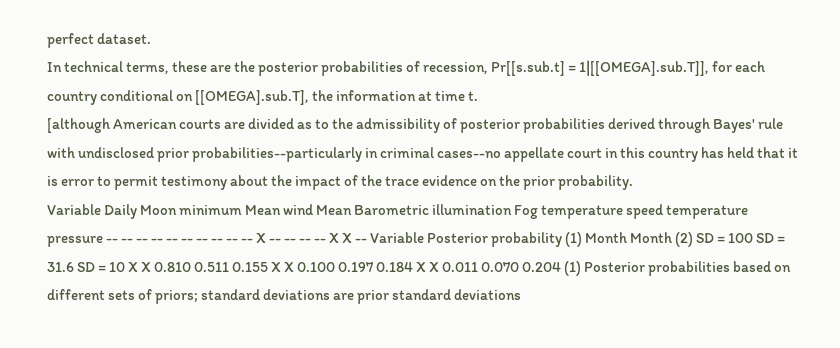perfect dataset.
In technical terms, these are the posterior probabilities of recession, Pr[[s.sub.t] = 1|[[OMEGA].sub.T]], for each country conditional on [[OMEGA].sub.T], the information at time t.
[although American courts are divided as to the admissibility of posterior probabilities derived through Bayes' rule with undisclosed prior probabilities--particularly in criminal cases--no appellate court in this country has held that it is error to permit testimony about the impact of the trace evidence on the prior probability.
Variable Daily Moon minimum Mean wind Mean Barometric illumination Fog temperature speed temperature pressure -- -- -- -- -- -- -- -- -- -- X -- -- -- -- X X -- Variable Posterior probability (1) Month Month (2) SD = 100 SD = 31.6 SD = 10 X X 0.810 0.511 0.155 X X 0.100 0.197 0.184 X X 0.011 0.070 0.204 (1) Posterior probabilities based on different sets of priors; standard deviations are prior standard deviations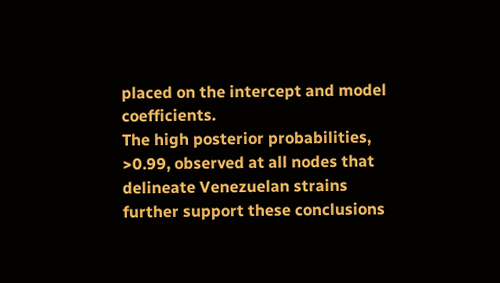placed on the intercept and model coefficients.
The high posterior probabilities, >0.99, observed at all nodes that delineate Venezuelan strains further support these conclusions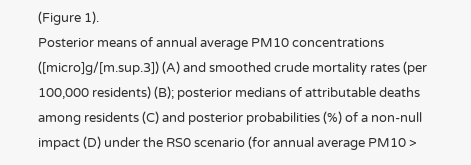(Figure 1).
Posterior means of annual average PM10 concentrations ([micro]g/[m.sup.3]) (A) and smoothed crude mortality rates (per 100,000 residents) (B); posterior medians of attributable deaths among residents (C) and posterior probabilities (%) of a non-null impact (D) under the RS0 scenario (for annual average PM10 >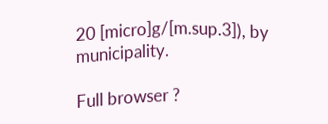20 [micro]g/[m.sup.3]), by municipality.

Full browser ?